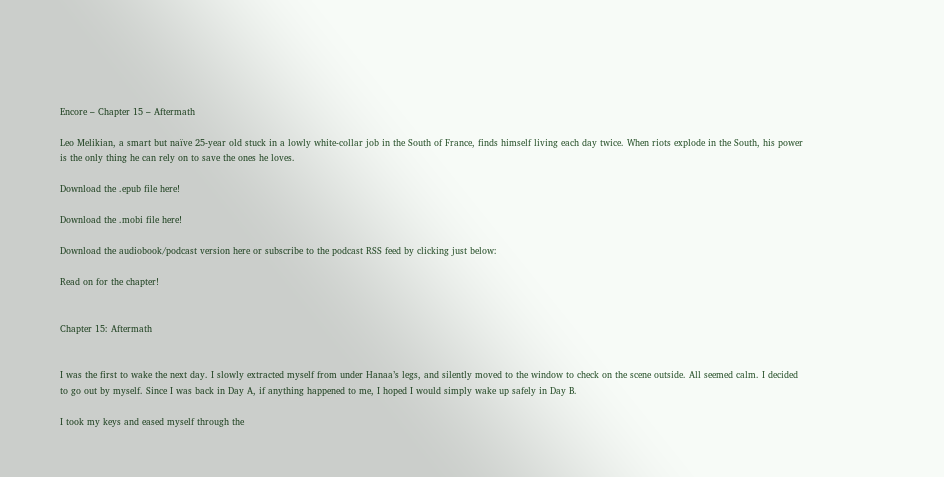Encore – Chapter 15 – Aftermath

Leo Melikian, a smart but naïve 25-year old stuck in a lowly white-collar job in the South of France, finds himself living each day twice. When riots explode in the South, his power is the only thing he can rely on to save the ones he loves.

Download the .epub file here!

Download the .mobi file here!

Download the audiobook/podcast version here or subscribe to the podcast RSS feed by clicking just below:

Read on for the chapter!


Chapter 15: Aftermath


I was the first to wake the next day. I slowly extracted myself from under Hanaa’s legs, and silently moved to the window to check on the scene outside. All seemed calm. I decided to go out by myself. Since I was back in Day A, if anything happened to me, I hoped I would simply wake up safely in Day B.

I took my keys and eased myself through the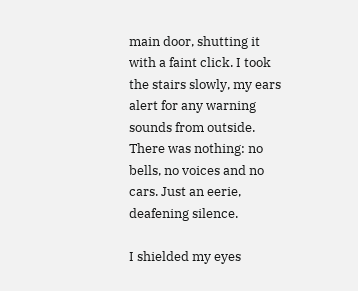main door, shutting it with a faint click. I took the stairs slowly, my ears alert for any warning sounds from outside. There was nothing: no bells, no voices and no cars. Just an eerie, deafening silence.

I shielded my eyes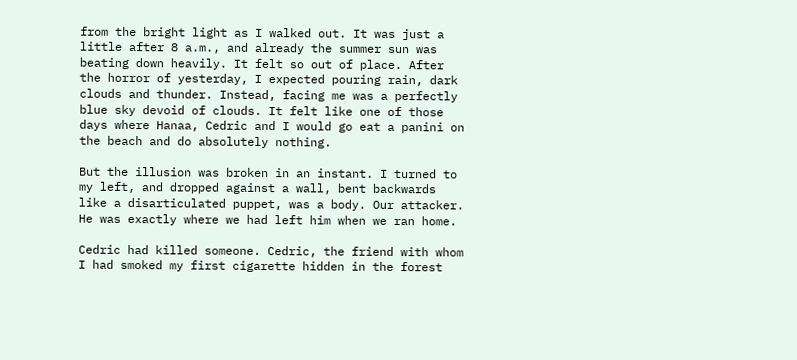from the bright light as I walked out. It was just a little after 8 a.m., and already the summer sun was beating down heavily. It felt so out of place. After the horror of yesterday, I expected pouring rain, dark clouds and thunder. Instead, facing me was a perfectly blue sky devoid of clouds. It felt like one of those days where Hanaa, Cedric and I would go eat a panini on the beach and do absolutely nothing.

But the illusion was broken in an instant. I turned to my left, and dropped against a wall, bent backwards like a disarticulated puppet, was a body. Our attacker. He was exactly where we had left him when we ran home.

Cedric had killed someone. Cedric, the friend with whom I had smoked my first cigarette hidden in the forest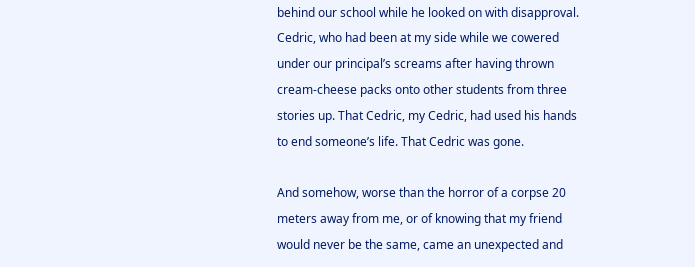behind our school while he looked on with disapproval. Cedric, who had been at my side while we cowered under our principal’s screams after having thrown cream-cheese packs onto other students from three stories up. That Cedric, my Cedric, had used his hands to end someone’s life. That Cedric was gone.

And somehow, worse than the horror of a corpse 20 meters away from me, or of knowing that my friend would never be the same, came an unexpected and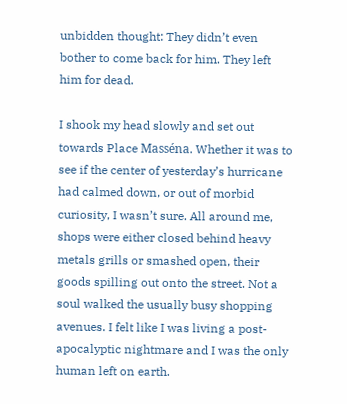unbidden thought: They didn’t even bother to come back for him. They left him for dead.

I shook my head slowly and set out towards Place Masséna. Whether it was to see if the center of yesterday’s hurricane had calmed down, or out of morbid curiosity, I wasn’t sure. All around me, shops were either closed behind heavy metals grills or smashed open, their goods spilling out onto the street. Not a soul walked the usually busy shopping avenues. I felt like I was living a post-apocalyptic nightmare and I was the only human left on earth.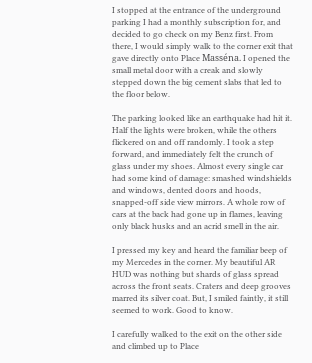I stopped at the entrance of the underground parking I had a monthly subscription for, and decided to go check on my Benz first. From there, I would simply walk to the corner exit that gave directly onto Place Masséna. I opened the small metal door with a creak and slowly stepped down the big cement slabs that led to the floor below.

The parking looked like an earthquake had hit it. Half the lights were broken, while the others flickered on and off randomly. I took a step forward, and immediately felt the crunch of glass under my shoes. Almost every single car had some kind of damage: smashed windshields and windows, dented doors and hoods, snapped-off side view mirrors. A whole row of cars at the back had gone up in flames, leaving only black husks and an acrid smell in the air.

I pressed my key and heard the familiar beep of my Mercedes in the corner. My beautiful AR HUD was nothing but shards of glass spread across the front seats. Craters and deep grooves marred its silver coat. But, I smiled faintly, it still seemed to work. Good to know.

I carefully walked to the exit on the other side and climbed up to Place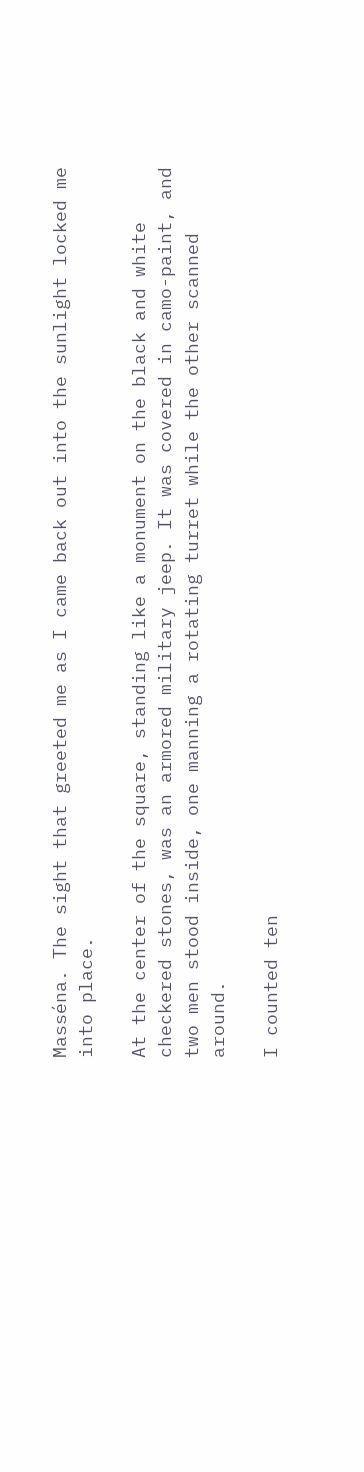Masséna. The sight that greeted me as I came back out into the sunlight locked me into place.

At the center of the square, standing like a monument on the black and white checkered stones, was an armored military jeep. It was covered in camo-paint, and two men stood inside, one manning a rotating turret while the other scanned around.

I counted ten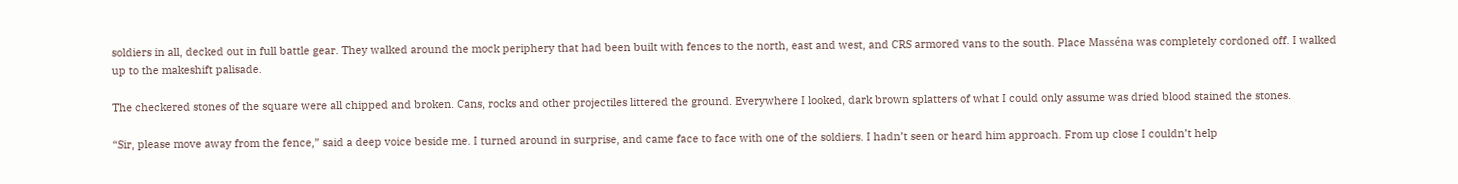soldiers in all, decked out in full battle gear. They walked around the mock periphery that had been built with fences to the north, east and west, and CRS armored vans to the south. Place Masséna was completely cordoned off. I walked up to the makeshift palisade.

The checkered stones of the square were all chipped and broken. Cans, rocks and other projectiles littered the ground. Everywhere I looked, dark brown splatters of what I could only assume was dried blood stained the stones.

“Sir, please move away from the fence,” said a deep voice beside me. I turned around in surprise, and came face to face with one of the soldiers. I hadn’t seen or heard him approach. From up close I couldn’t help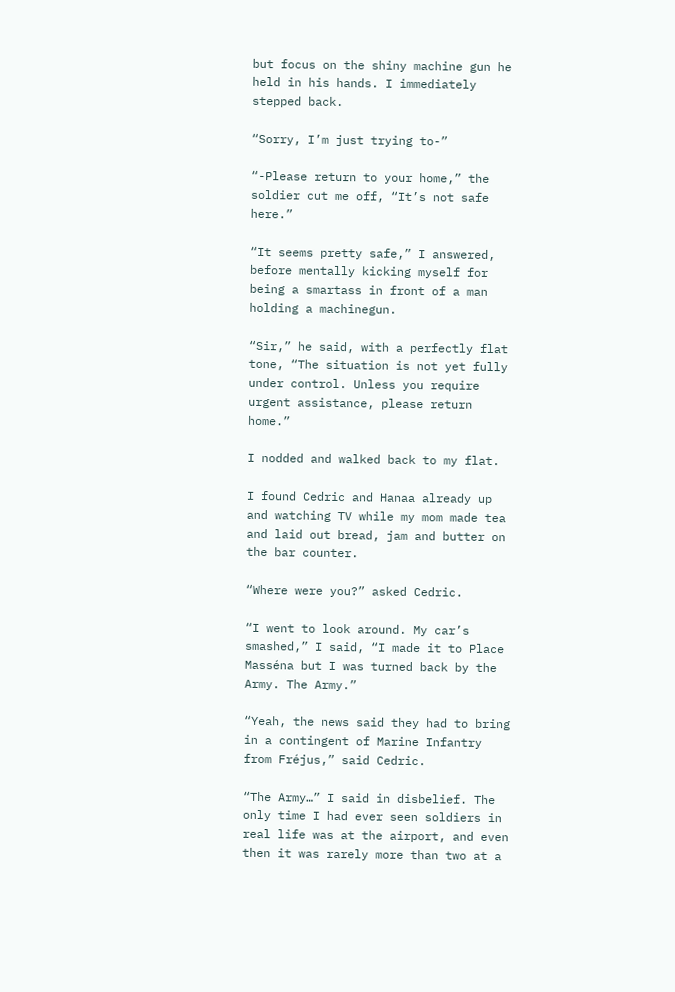but focus on the shiny machine gun he held in his hands. I immediately stepped back.

“Sorry, I’m just trying to-”

“-Please return to your home,” the soldier cut me off, “It’s not safe here.”

“It seems pretty safe,” I answered, before mentally kicking myself for being a smartass in front of a man holding a machinegun.

“Sir,” he said, with a perfectly flat tone, “The situation is not yet fully under control. Unless you require urgent assistance, please return home.”

I nodded and walked back to my flat.

I found Cedric and Hanaa already up and watching TV while my mom made tea and laid out bread, jam and butter on the bar counter.

“Where were you?” asked Cedric.

“I went to look around. My car’s smashed,” I said, “I made it to Place Masséna but I was turned back by the Army. The Army.”

“Yeah, the news said they had to bring in a contingent of Marine Infantry from Fréjus,” said Cedric.

“The Army…” I said in disbelief. The only time I had ever seen soldiers in real life was at the airport, and even then it was rarely more than two at a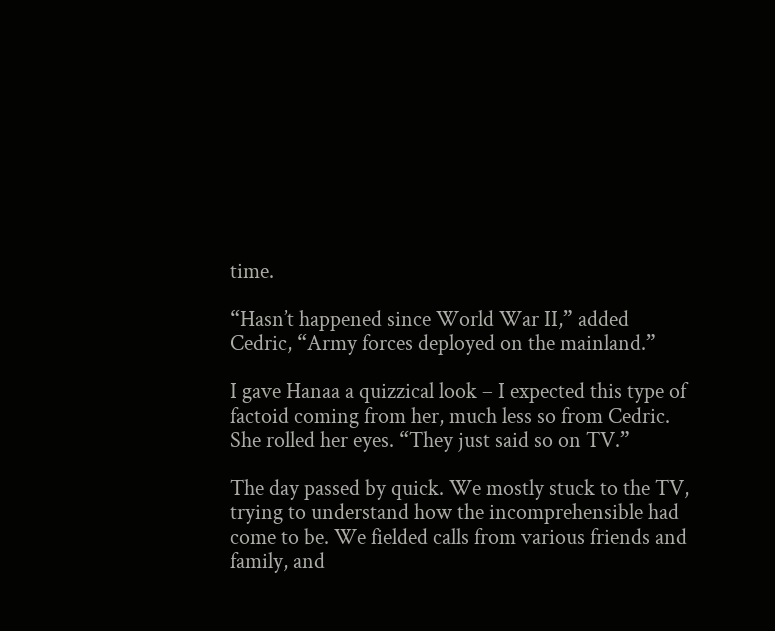time.

“Hasn’t happened since World War II,” added Cedric, “Army forces deployed on the mainland.”

I gave Hanaa a quizzical look – I expected this type of factoid coming from her, much less so from Cedric. She rolled her eyes. “They just said so on TV.”

The day passed by quick. We mostly stuck to the TV, trying to understand how the incomprehensible had come to be. We fielded calls from various friends and family, and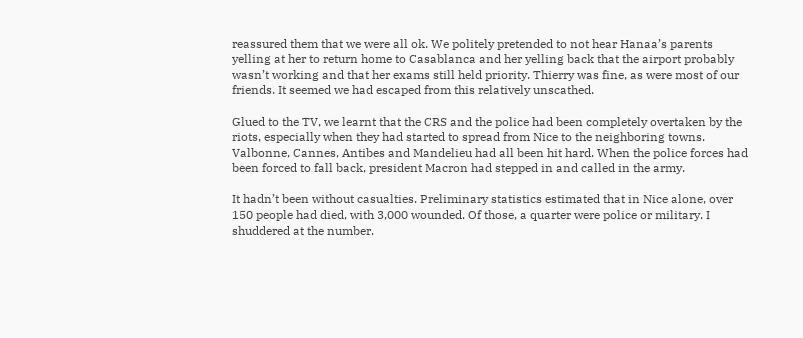reassured them that we were all ok. We politely pretended to not hear Hanaa’s parents yelling at her to return home to Casablanca and her yelling back that the airport probably wasn’t working and that her exams still held priority. Thierry was fine, as were most of our friends. It seemed we had escaped from this relatively unscathed.

Glued to the TV, we learnt that the CRS and the police had been completely overtaken by the riots, especially when they had started to spread from Nice to the neighboring towns. Valbonne, Cannes, Antibes and Mandelieu had all been hit hard. When the police forces had been forced to fall back, president Macron had stepped in and called in the army.

It hadn’t been without casualties. Preliminary statistics estimated that in Nice alone, over 150 people had died, with 3,000 wounded. Of those, a quarter were police or military. I shuddered at the number.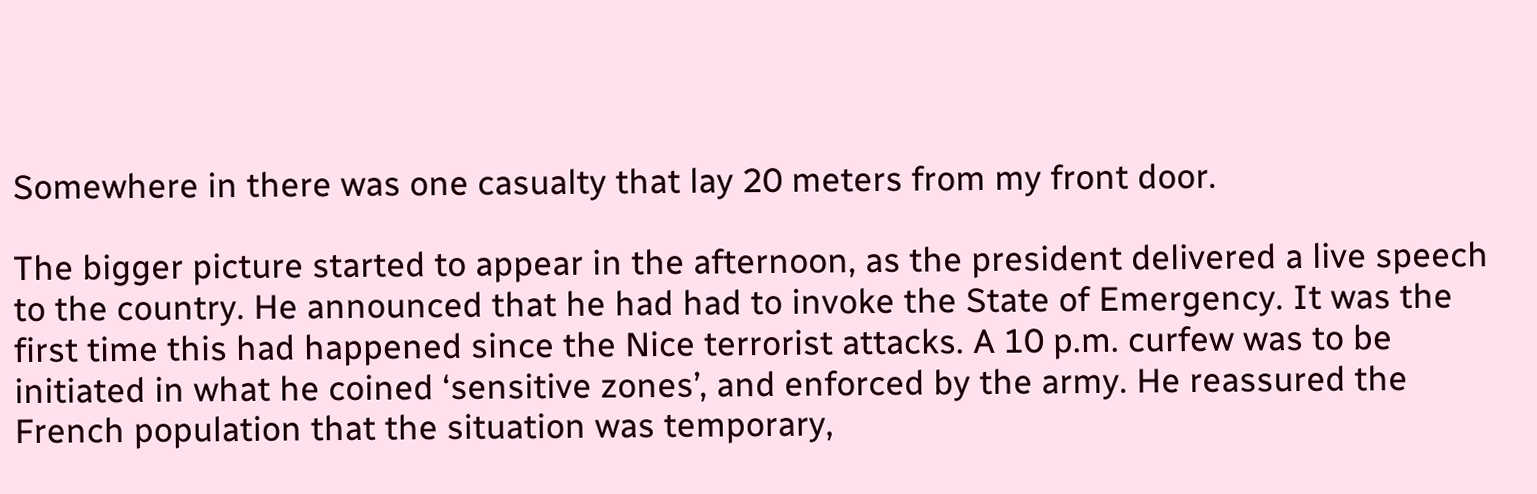Somewhere in there was one casualty that lay 20 meters from my front door.

The bigger picture started to appear in the afternoon, as the president delivered a live speech to the country. He announced that he had had to invoke the State of Emergency. It was the first time this had happened since the Nice terrorist attacks. A 10 p.m. curfew was to be initiated in what he coined ‘sensitive zones’, and enforced by the army. He reassured the French population that the situation was temporary,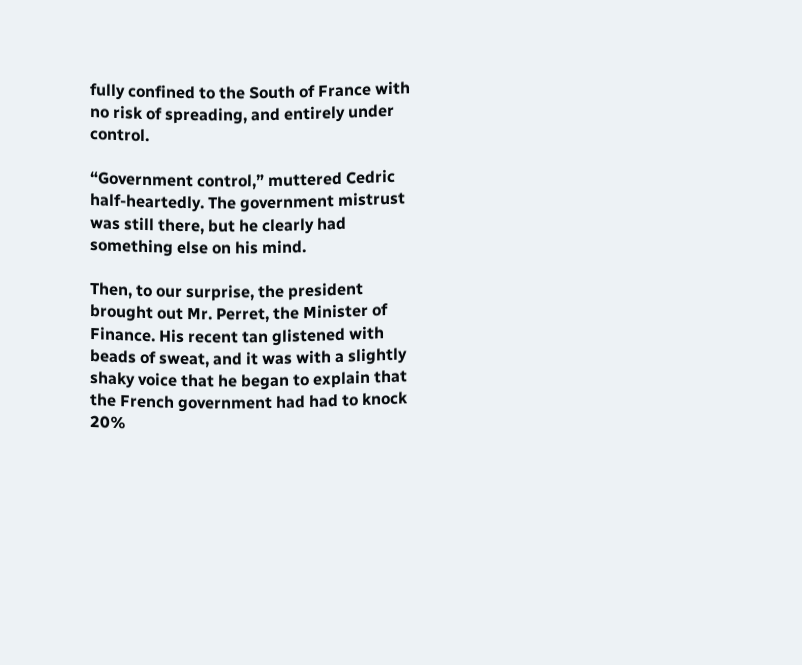fully confined to the South of France with no risk of spreading, and entirely under control.

“Government control,” muttered Cedric half-heartedly. The government mistrust was still there, but he clearly had something else on his mind.

Then, to our surprise, the president brought out Mr. Perret, the Minister of Finance. His recent tan glistened with beads of sweat, and it was with a slightly shaky voice that he began to explain that the French government had had to knock 20%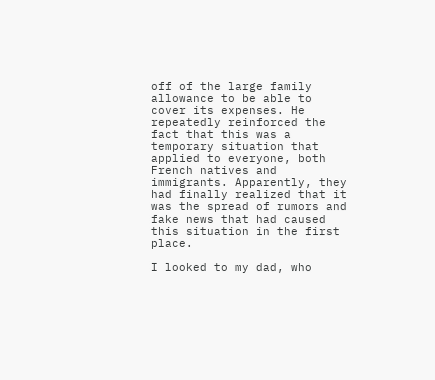off of the large family allowance to be able to cover its expenses. He repeatedly reinforced the fact that this was a temporary situation that applied to everyone, both French natives and immigrants. Apparently, they had finally realized that it was the spread of rumors and fake news that had caused this situation in the first place.

I looked to my dad, who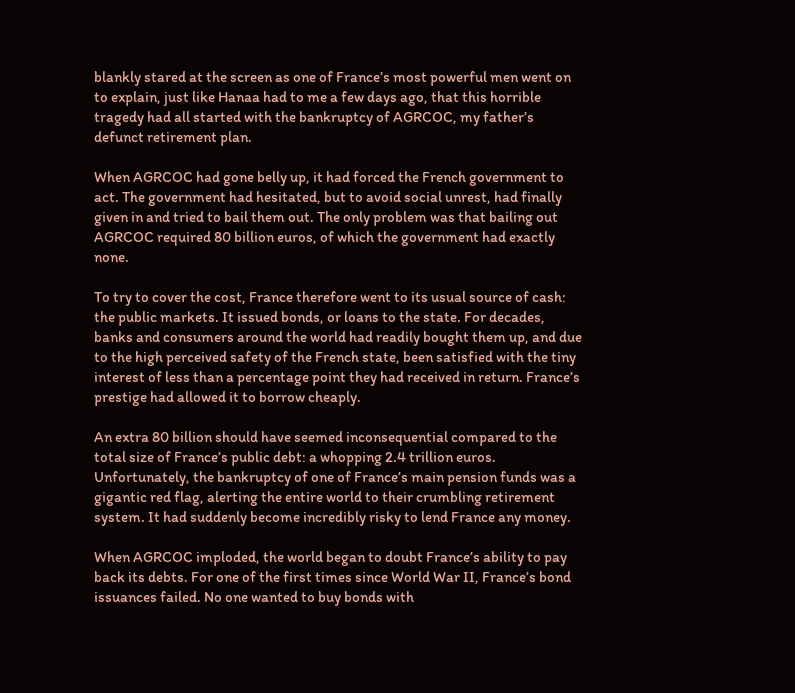blankly stared at the screen as one of France’s most powerful men went on to explain, just like Hanaa had to me a few days ago, that this horrible tragedy had all started with the bankruptcy of AGRCOC, my father’s defunct retirement plan.

When AGRCOC had gone belly up, it had forced the French government to act. The government had hesitated, but to avoid social unrest, had finally given in and tried to bail them out. The only problem was that bailing out AGRCOC required 80 billion euros, of which the government had exactly none.

To try to cover the cost, France therefore went to its usual source of cash: the public markets. It issued bonds, or loans to the state. For decades, banks and consumers around the world had readily bought them up, and due to the high perceived safety of the French state, been satisfied with the tiny interest of less than a percentage point they had received in return. France’s prestige had allowed it to borrow cheaply.

An extra 80 billion should have seemed inconsequential compared to the total size of France’s public debt: a whopping 2.4 trillion euros. Unfortunately, the bankruptcy of one of France’s main pension funds was a gigantic red flag, alerting the entire world to their crumbling retirement system. It had suddenly become incredibly risky to lend France any money.

When AGRCOC imploded, the world began to doubt France’s ability to pay back its debts. For one of the first times since World War II, France’s bond issuances failed. No one wanted to buy bonds with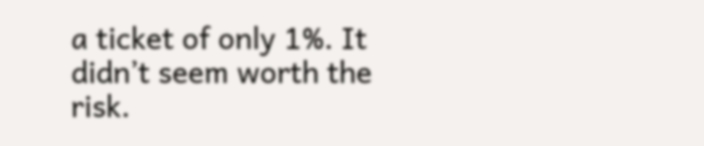a ticket of only 1%. It didn’t seem worth the risk.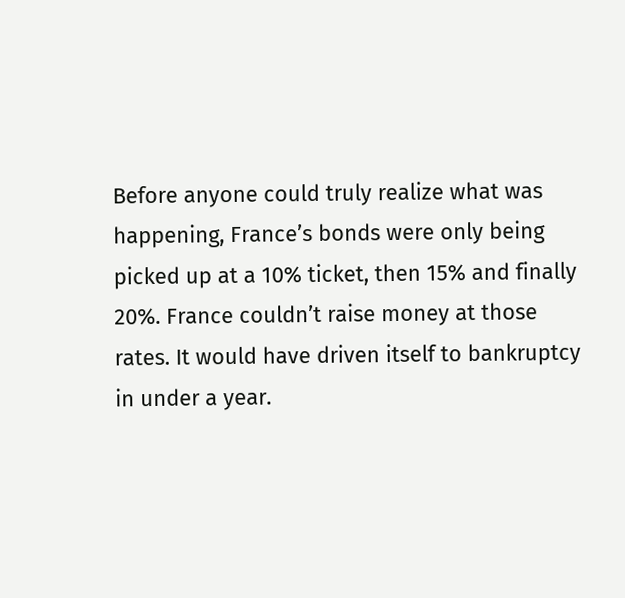Before anyone could truly realize what was happening, France’s bonds were only being picked up at a 10% ticket, then 15% and finally 20%. France couldn’t raise money at those rates. It would have driven itself to bankruptcy in under a year.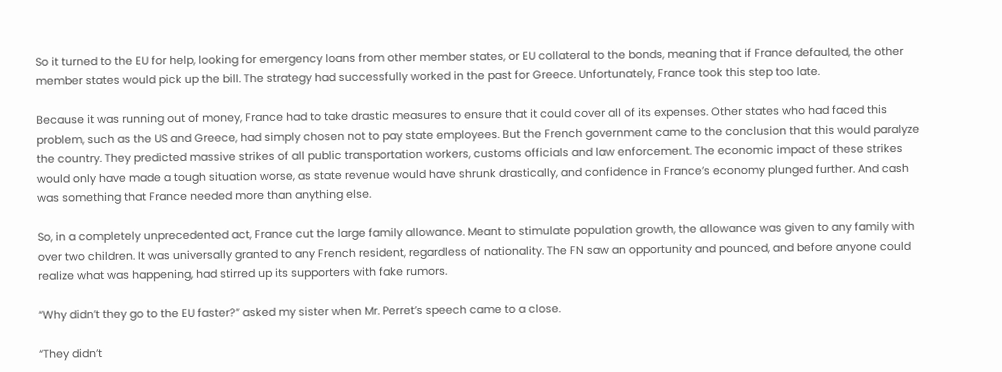So it turned to the EU for help, looking for emergency loans from other member states, or EU collateral to the bonds, meaning that if France defaulted, the other member states would pick up the bill. The strategy had successfully worked in the past for Greece. Unfortunately, France took this step too late.

Because it was running out of money, France had to take drastic measures to ensure that it could cover all of its expenses. Other states who had faced this problem, such as the US and Greece, had simply chosen not to pay state employees. But the French government came to the conclusion that this would paralyze the country. They predicted massive strikes of all public transportation workers, customs officials and law enforcement. The economic impact of these strikes would only have made a tough situation worse, as state revenue would have shrunk drastically, and confidence in France’s economy plunged further. And cash was something that France needed more than anything else.

So, in a completely unprecedented act, France cut the large family allowance. Meant to stimulate population growth, the allowance was given to any family with over two children. It was universally granted to any French resident, regardless of nationality. The FN saw an opportunity and pounced, and before anyone could realize what was happening, had stirred up its supporters with fake rumors.

“Why didn’t they go to the EU faster?” asked my sister when Mr. Perret’s speech came to a close.

“They didn’t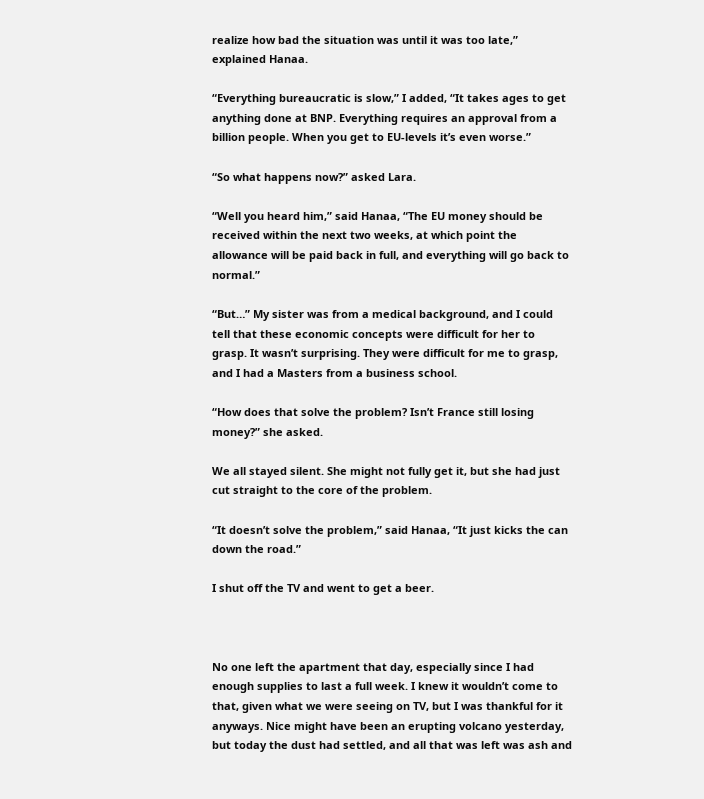realize how bad the situation was until it was too late,” explained Hanaa.

“Everything bureaucratic is slow,” I added, “It takes ages to get anything done at BNP. Everything requires an approval from a billion people. When you get to EU-levels it’s even worse.”

“So what happens now?” asked Lara.

“Well you heard him,” said Hanaa, “The EU money should be received within the next two weeks, at which point the allowance will be paid back in full, and everything will go back to normal.”

“But…” My sister was from a medical background, and I could tell that these economic concepts were difficult for her to grasp. It wasn’t surprising. They were difficult for me to grasp, and I had a Masters from a business school.

“How does that solve the problem? Isn’t France still losing money?” she asked.

We all stayed silent. She might not fully get it, but she had just cut straight to the core of the problem.

“It doesn’t solve the problem,” said Hanaa, “It just kicks the can down the road.”

I shut off the TV and went to get a beer.



No one left the apartment that day, especially since I had enough supplies to last a full week. I knew it wouldn’t come to that, given what we were seeing on TV, but I was thankful for it anyways. Nice might have been an erupting volcano yesterday, but today the dust had settled, and all that was left was ash and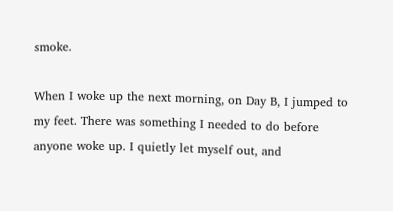smoke.

When I woke up the next morning, on Day B, I jumped to my feet. There was something I needed to do before anyone woke up. I quietly let myself out, and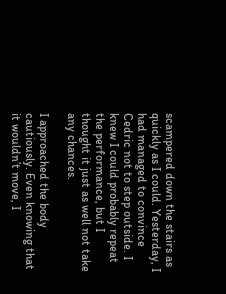scampered down the stairs as quickly as I could. Yesterday, I had managed to convince Cedric not to step outside. I knew I could probably repeat the performance, but I thought it just as well not take any chances.

I approached the body cautiously. Even knowing that it wouldn’t move, I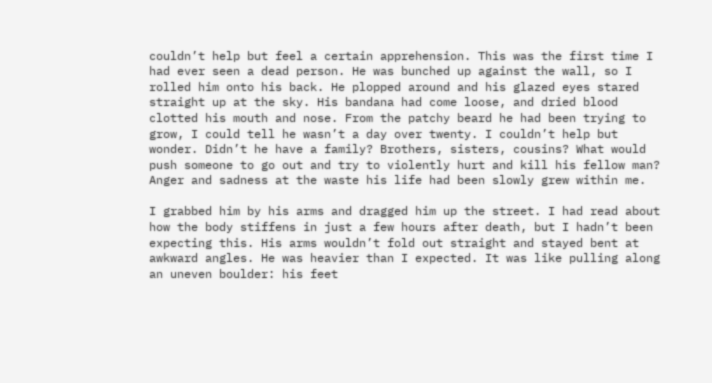couldn’t help but feel a certain apprehension. This was the first time I had ever seen a dead person. He was bunched up against the wall, so I rolled him onto his back. He plopped around and his glazed eyes stared straight up at the sky. His bandana had come loose, and dried blood clotted his mouth and nose. From the patchy beard he had been trying to grow, I could tell he wasn’t a day over twenty. I couldn’t help but wonder. Didn’t he have a family? Brothers, sisters, cousins? What would push someone to go out and try to violently hurt and kill his fellow man? Anger and sadness at the waste his life had been slowly grew within me.

I grabbed him by his arms and dragged him up the street. I had read about how the body stiffens in just a few hours after death, but I hadn’t been expecting this. His arms wouldn’t fold out straight and stayed bent at awkward angles. He was heavier than I expected. It was like pulling along an uneven boulder: his feet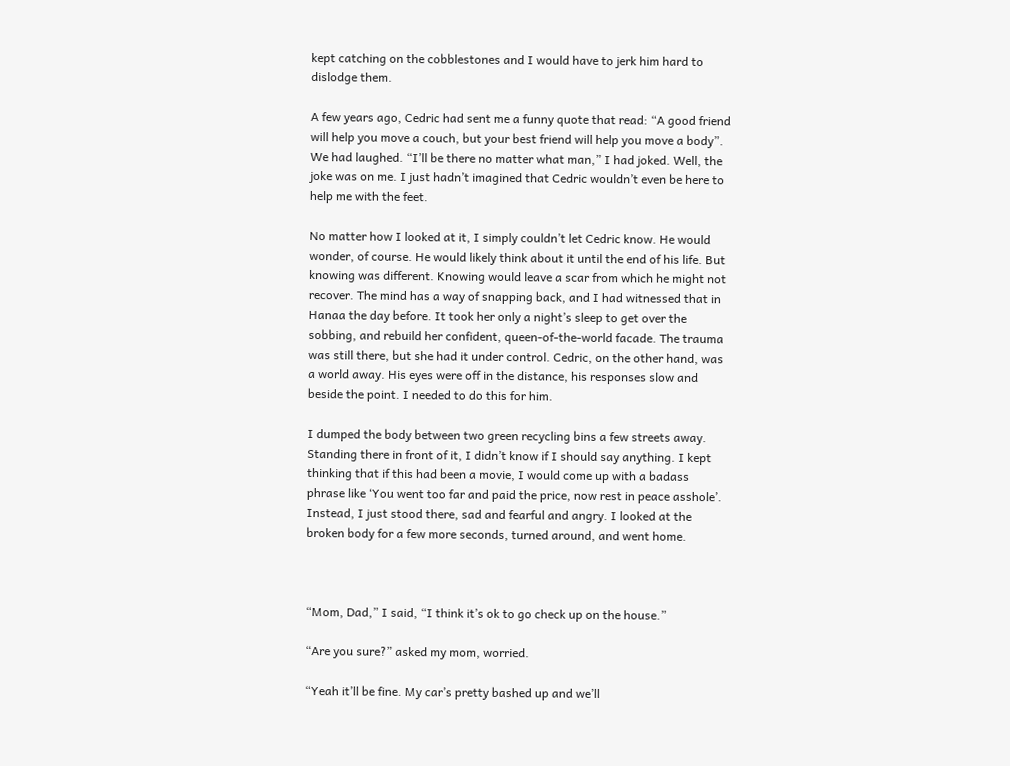kept catching on the cobblestones and I would have to jerk him hard to dislodge them.

A few years ago, Cedric had sent me a funny quote that read: “A good friend will help you move a couch, but your best friend will help you move a body”. We had laughed. “I’ll be there no matter what man,” I had joked. Well, the joke was on me. I just hadn’t imagined that Cedric wouldn’t even be here to help me with the feet.

No matter how I looked at it, I simply couldn’t let Cedric know. He would wonder, of course. He would likely think about it until the end of his life. But knowing was different. Knowing would leave a scar from which he might not recover. The mind has a way of snapping back, and I had witnessed that in Hanaa the day before. It took her only a night’s sleep to get over the sobbing, and rebuild her confident, queen-of-the-world facade. The trauma was still there, but she had it under control. Cedric, on the other hand, was a world away. His eyes were off in the distance, his responses slow and beside the point. I needed to do this for him.

I dumped the body between two green recycling bins a few streets away. Standing there in front of it, I didn’t know if I should say anything. I kept thinking that if this had been a movie, I would come up with a badass phrase like ‘You went too far and paid the price, now rest in peace asshole’. Instead, I just stood there, sad and fearful and angry. I looked at the broken body for a few more seconds, turned around, and went home.



“Mom, Dad,” I said, “I think it’s ok to go check up on the house.”

“Are you sure?” asked my mom, worried.

“Yeah it’ll be fine. My car’s pretty bashed up and we’ll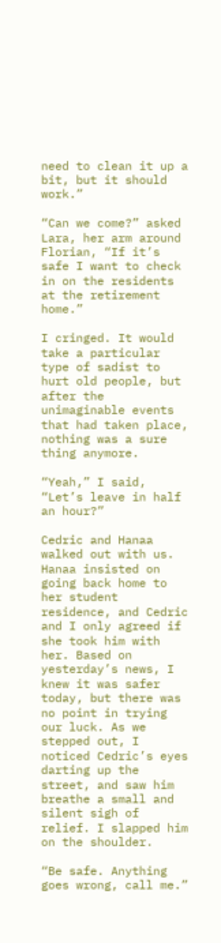need to clean it up a bit, but it should work.”

“Can we come?” asked Lara, her arm around Florian, “If it’s safe I want to check in on the residents at the retirement home.”

I cringed. It would take a particular type of sadist to hurt old people, but after the unimaginable events that had taken place, nothing was a sure thing anymore.

“Yeah,” I said, “Let’s leave in half an hour?”

Cedric and Hanaa walked out with us. Hanaa insisted on going back home to her student residence, and Cedric and I only agreed if she took him with her. Based on yesterday’s news, I knew it was safer today, but there was no point in trying our luck. As we stepped out, I noticed Cedric’s eyes darting up the street, and saw him breathe a small and silent sigh of relief. I slapped him on the shoulder.

“Be safe. Anything goes wrong, call me.”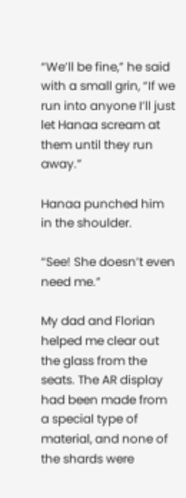“We’ll be fine,” he said with a small grin, “If we run into anyone I’ll just let Hanaa scream at them until they run away.”

Hanaa punched him in the shoulder.

“See! She doesn’t even need me.”

My dad and Florian helped me clear out the glass from the seats. The AR display had been made from a special type of material, and none of the shards were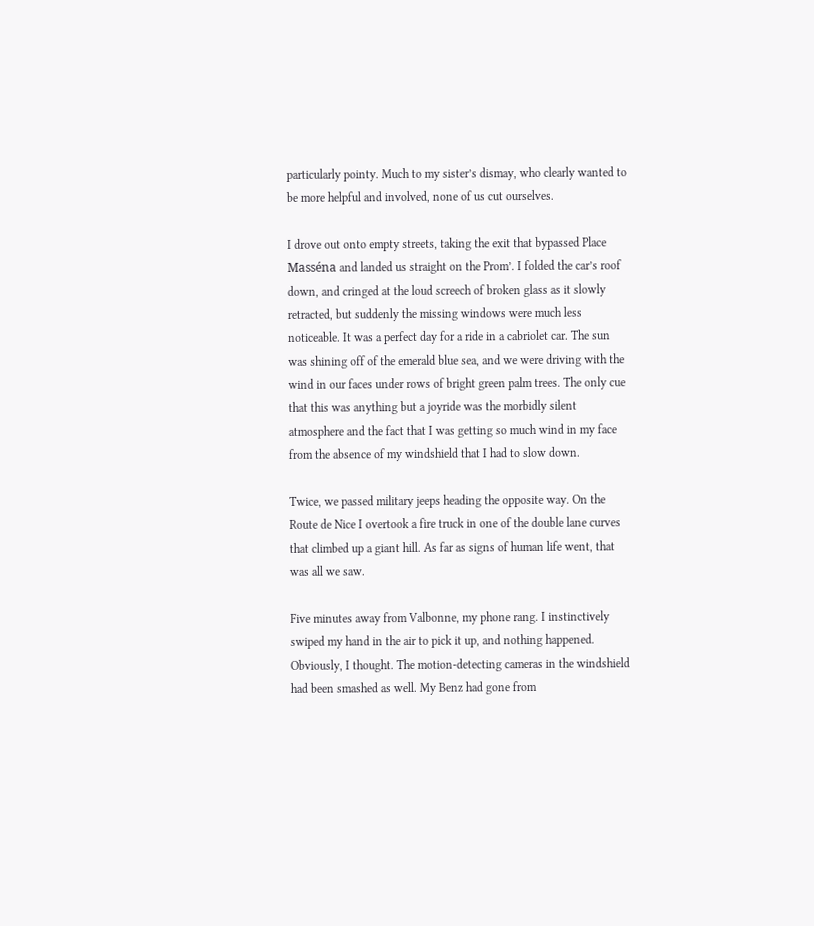particularly pointy. Much to my sister’s dismay, who clearly wanted to be more helpful and involved, none of us cut ourselves.

I drove out onto empty streets, taking the exit that bypassed Place Masséna and landed us straight on the Prom’. I folded the car’s roof down, and cringed at the loud screech of broken glass as it slowly retracted, but suddenly the missing windows were much less noticeable. It was a perfect day for a ride in a cabriolet car. The sun was shining off of the emerald blue sea, and we were driving with the wind in our faces under rows of bright green palm trees. The only cue that this was anything but a joyride was the morbidly silent atmosphere and the fact that I was getting so much wind in my face from the absence of my windshield that I had to slow down.

Twice, we passed military jeeps heading the opposite way. On the Route de Nice I overtook a fire truck in one of the double lane curves that climbed up a giant hill. As far as signs of human life went, that was all we saw.

Five minutes away from Valbonne, my phone rang. I instinctively swiped my hand in the air to pick it up, and nothing happened. Obviously, I thought. The motion-detecting cameras in the windshield had been smashed as well. My Benz had gone from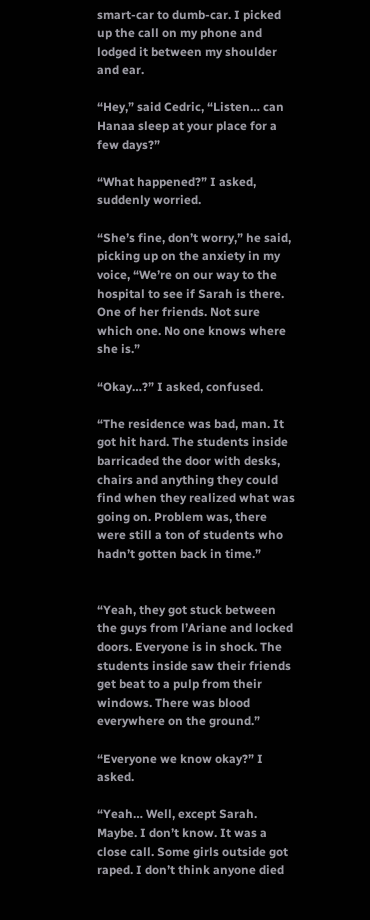smart-car to dumb-car. I picked up the call on my phone and lodged it between my shoulder and ear.

“Hey,” said Cedric, “Listen… can Hanaa sleep at your place for a few days?”

“What happened?” I asked, suddenly worried.

“She’s fine, don’t worry,” he said, picking up on the anxiety in my voice, “We’re on our way to the hospital to see if Sarah is there. One of her friends. Not sure which one. No one knows where she is.”

“Okay…?” I asked, confused.

“The residence was bad, man. It got hit hard. The students inside barricaded the door with desks, chairs and anything they could find when they realized what was going on. Problem was, there were still a ton of students who hadn’t gotten back in time.”


“Yeah, they got stuck between the guys from l’Ariane and locked doors. Everyone is in shock. The students inside saw their friends get beat to a pulp from their windows. There was blood everywhere on the ground.”

“Everyone we know okay?” I asked.

“Yeah… Well, except Sarah. Maybe. I don’t know. It was a close call. Some girls outside got raped. I don’t think anyone died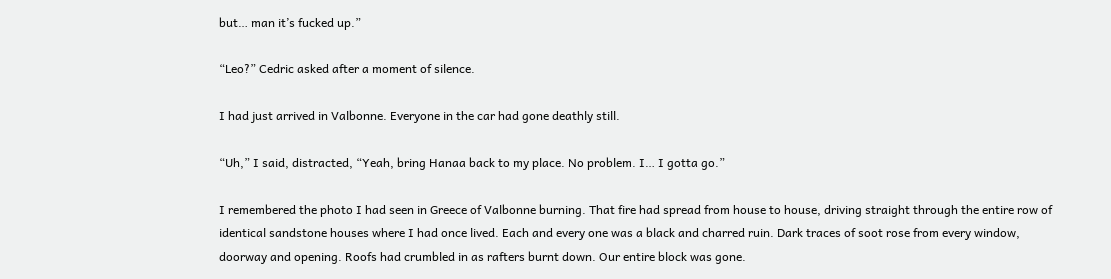but… man it’s fucked up.”

“Leo?” Cedric asked after a moment of silence.

I had just arrived in Valbonne. Everyone in the car had gone deathly still.

“Uh,” I said, distracted, “Yeah, bring Hanaa back to my place. No problem. I… I gotta go.”

I remembered the photo I had seen in Greece of Valbonne burning. That fire had spread from house to house, driving straight through the entire row of identical sandstone houses where I had once lived. Each and every one was a black and charred ruin. Dark traces of soot rose from every window, doorway and opening. Roofs had crumbled in as rafters burnt down. Our entire block was gone.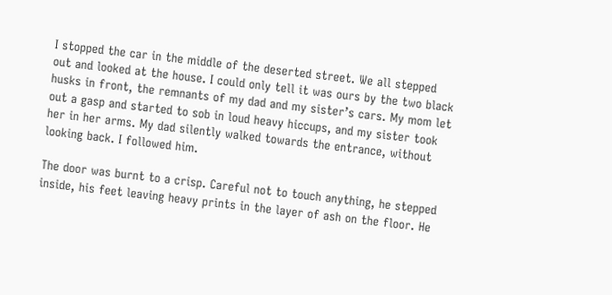I stopped the car in the middle of the deserted street. We all stepped out and looked at the house. I could only tell it was ours by the two black husks in front, the remnants of my dad and my sister’s cars. My mom let out a gasp and started to sob in loud heavy hiccups, and my sister took her in her arms. My dad silently walked towards the entrance, without looking back. I followed him.

The door was burnt to a crisp. Careful not to touch anything, he stepped inside, his feet leaving heavy prints in the layer of ash on the floor. He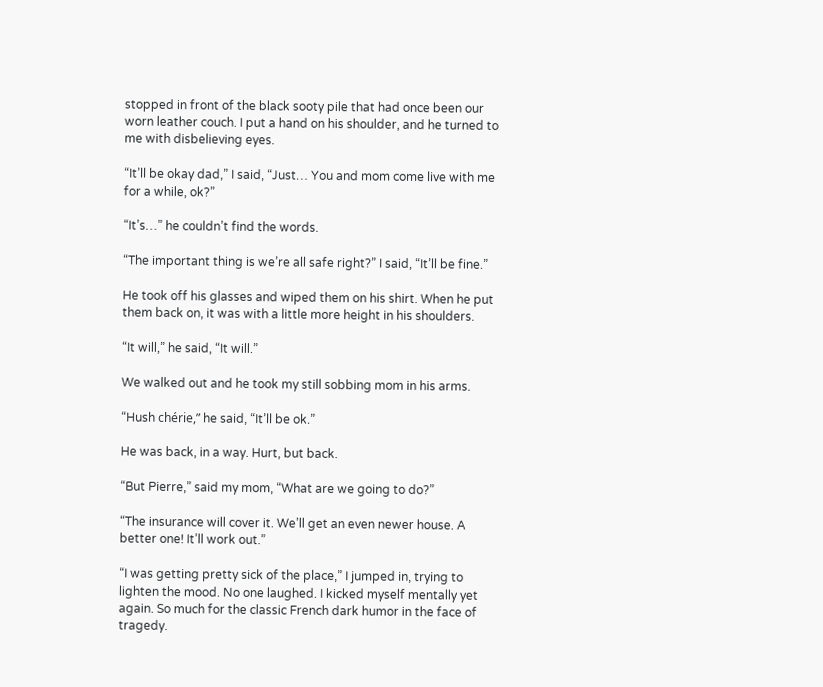stopped in front of the black sooty pile that had once been our worn leather couch. I put a hand on his shoulder, and he turned to me with disbelieving eyes.

“It’ll be okay dad,” I said, “Just… You and mom come live with me for a while, ok?”

“It’s…” he couldn’t find the words.

“The important thing is we’re all safe right?” I said, “It’ll be fine.”

He took off his glasses and wiped them on his shirt. When he put them back on, it was with a little more height in his shoulders.

“It will,” he said, “It will.”

We walked out and he took my still sobbing mom in his arms.

“Hush chérie,” he said, “It’ll be ok.”

He was back, in a way. Hurt, but back.

“But Pierre,” said my mom, “What are we going to do?”

“The insurance will cover it. We’ll get an even newer house. A better one! It’ll work out.”

“I was getting pretty sick of the place,” I jumped in, trying to lighten the mood. No one laughed. I kicked myself mentally yet again. So much for the classic French dark humor in the face of tragedy.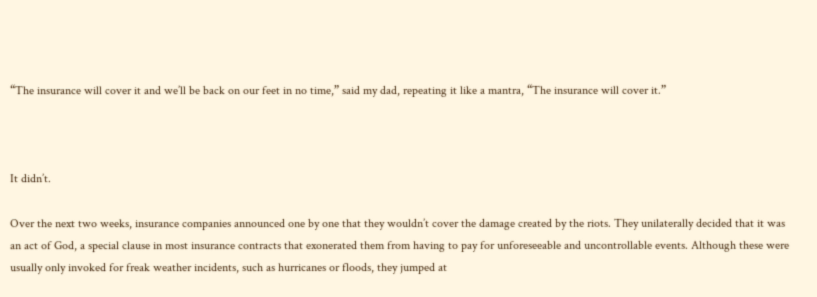“The insurance will cover it and we’ll be back on our feet in no time,” said my dad, repeating it like a mantra, “The insurance will cover it.”



It didn’t.

Over the next two weeks, insurance companies announced one by one that they wouldn’t cover the damage created by the riots. They unilaterally decided that it was an act of God, a special clause in most insurance contracts that exonerated them from having to pay for unforeseeable and uncontrollable events. Although these were usually only invoked for freak weather incidents, such as hurricanes or floods, they jumped at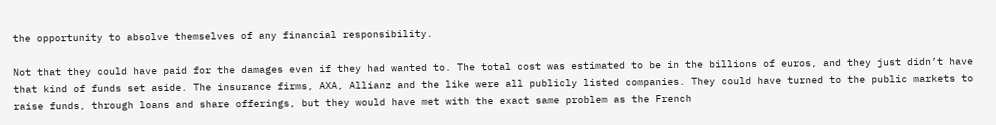the opportunity to absolve themselves of any financial responsibility.

Not that they could have paid for the damages even if they had wanted to. The total cost was estimated to be in the billions of euros, and they just didn’t have that kind of funds set aside. The insurance firms, AXA, Allianz and the like were all publicly listed companies. They could have turned to the public markets to raise funds, through loans and share offerings, but they would have met with the exact same problem as the French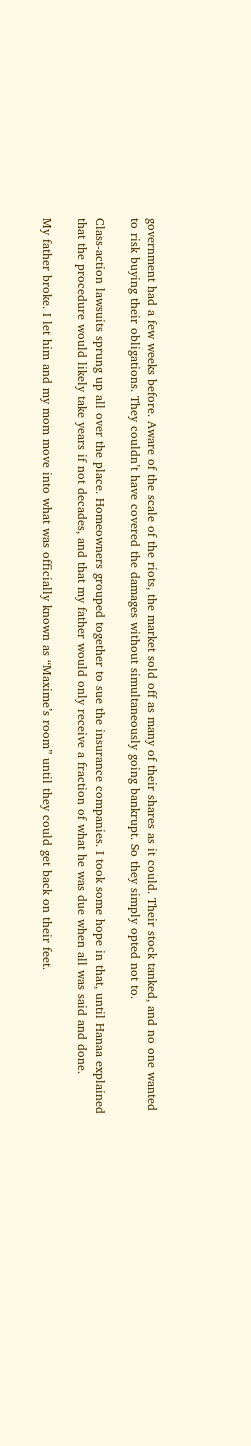government had a few weeks before. Aware of the scale of the riots, the market sold off as many of their shares as it could. Their stock tanked, and no one wanted to risk buying their obligations. They couldn’t have covered the damages without simultaneously going bankrupt. So they simply opted not to.

Class-action lawsuits sprung up all over the place. Homeowners grouped together to sue the insurance companies. I took some hope in that, until Hanaa explained that the procedure would likely take years if not decades, and that my father would only receive a fraction of what he was due when all was said and done.

My father broke. I let him and my mom move into what was officially known as “Maxime’s room” until they could get back on their feet.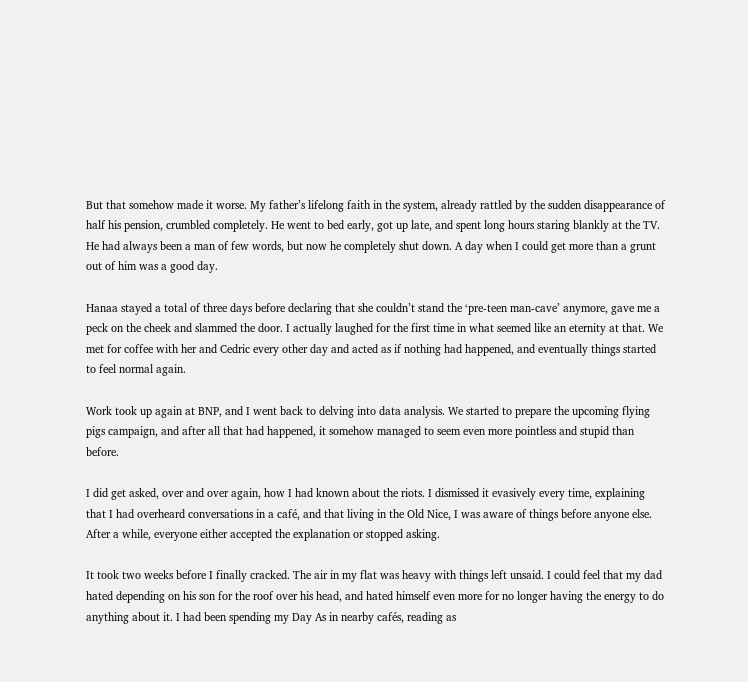But that somehow made it worse. My father’s lifelong faith in the system, already rattled by the sudden disappearance of half his pension, crumbled completely. He went to bed early, got up late, and spent long hours staring blankly at the TV. He had always been a man of few words, but now he completely shut down. A day when I could get more than a grunt out of him was a good day.

Hanaa stayed a total of three days before declaring that she couldn’t stand the ‘pre-teen man-cave’ anymore, gave me a peck on the cheek and slammed the door. I actually laughed for the first time in what seemed like an eternity at that. We met for coffee with her and Cedric every other day and acted as if nothing had happened, and eventually things started to feel normal again.

Work took up again at BNP, and I went back to delving into data analysis. We started to prepare the upcoming flying pigs campaign, and after all that had happened, it somehow managed to seem even more pointless and stupid than before.

I did get asked, over and over again, how I had known about the riots. I dismissed it evasively every time, explaining that I had overheard conversations in a café, and that living in the Old Nice, I was aware of things before anyone else. After a while, everyone either accepted the explanation or stopped asking.

It took two weeks before I finally cracked. The air in my flat was heavy with things left unsaid. I could feel that my dad hated depending on his son for the roof over his head, and hated himself even more for no longer having the energy to do anything about it. I had been spending my Day As in nearby cafés, reading as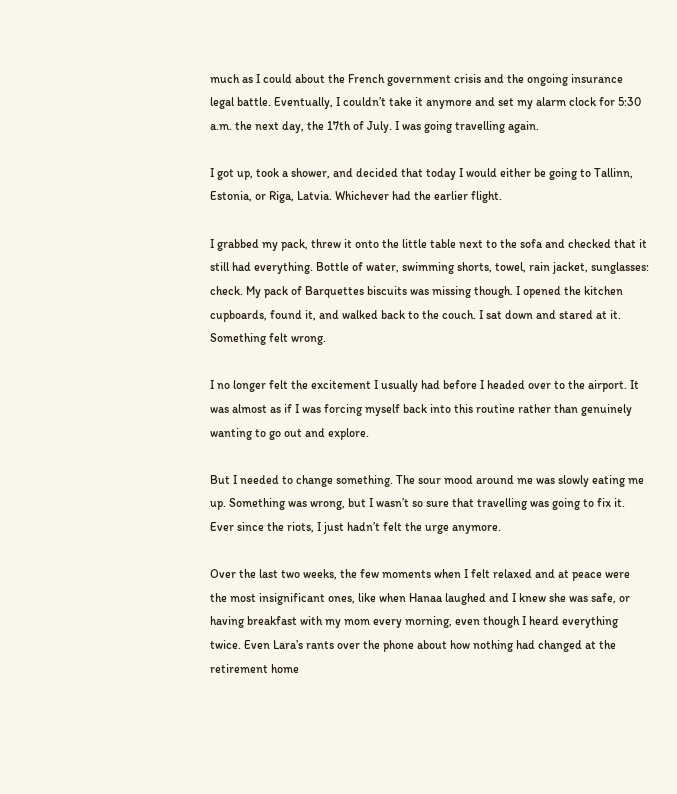much as I could about the French government crisis and the ongoing insurance legal battle. Eventually, I couldn’t take it anymore and set my alarm clock for 5:30 a.m. the next day, the 17th of July. I was going travelling again.

I got up, took a shower, and decided that today I would either be going to Tallinn, Estonia, or Riga, Latvia. Whichever had the earlier flight.

I grabbed my pack, threw it onto the little table next to the sofa and checked that it still had everything. Bottle of water, swimming shorts, towel, rain jacket, sunglasses: check. My pack of Barquettes biscuits was missing though. I opened the kitchen cupboards, found it, and walked back to the couch. I sat down and stared at it. Something felt wrong.

I no longer felt the excitement I usually had before I headed over to the airport. It was almost as if I was forcing myself back into this routine rather than genuinely wanting to go out and explore.

But I needed to change something. The sour mood around me was slowly eating me up. Something was wrong, but I wasn’t so sure that travelling was going to fix it. Ever since the riots, I just hadn’t felt the urge anymore.

Over the last two weeks, the few moments when I felt relaxed and at peace were the most insignificant ones, like when Hanaa laughed and I knew she was safe, or having breakfast with my mom every morning, even though I heard everything twice. Even Lara’s rants over the phone about how nothing had changed at the retirement home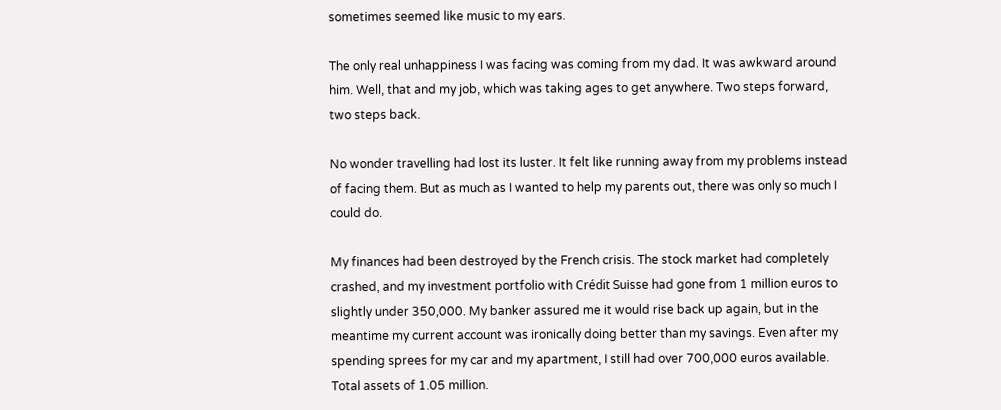sometimes seemed like music to my ears.

The only real unhappiness I was facing was coming from my dad. It was awkward around him. Well, that and my job, which was taking ages to get anywhere. Two steps forward, two steps back.

No wonder travelling had lost its luster. It felt like running away from my problems instead of facing them. But as much as I wanted to help my parents out, there was only so much I could do.

My finances had been destroyed by the French crisis. The stock market had completely crashed, and my investment portfolio with Crédit Suisse had gone from 1 million euros to slightly under 350,000. My banker assured me it would rise back up again, but in the meantime my current account was ironically doing better than my savings. Even after my spending sprees for my car and my apartment, I still had over 700,000 euros available. Total assets of 1.05 million.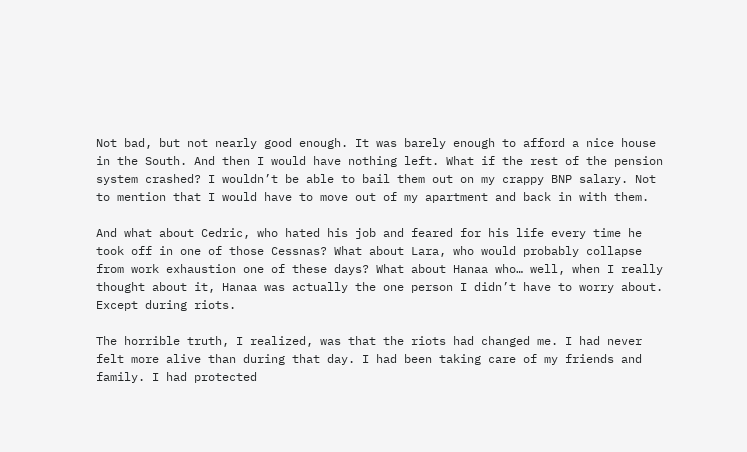Not bad, but not nearly good enough. It was barely enough to afford a nice house in the South. And then I would have nothing left. What if the rest of the pension system crashed? I wouldn’t be able to bail them out on my crappy BNP salary. Not to mention that I would have to move out of my apartment and back in with them.

And what about Cedric, who hated his job and feared for his life every time he took off in one of those Cessnas? What about Lara, who would probably collapse from work exhaustion one of these days? What about Hanaa who… well, when I really thought about it, Hanaa was actually the one person I didn’t have to worry about. Except during riots.

The horrible truth, I realized, was that the riots had changed me. I had never felt more alive than during that day. I had been taking care of my friends and family. I had protected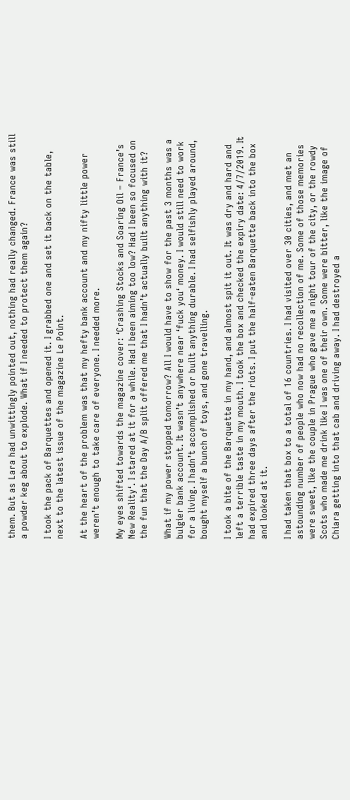them. But as Lara had unwittingly pointed out, nothing had really changed. France was still a powder keg about to explode. What if I needed to protect them again?

I took the pack of Barquettes and opened it. I grabbed one and set it back on the table, next to the latest issue of the magazine Le Point.

At the heart of the problem was that my hefty bank account and my nifty little power weren’t enough to take care of everyone. I needed more.

My eyes shifted towards the magazine cover: ‘Crashing Stocks and Soaring Oil – France’s New Reality‘. I stared at it for a while. Had I been aiming too low? Had I been so focused on the fun that the Day A/B split offered me that I hadn’t actually built anything with it?

What if my power stopped tomorrow? All I would have to show for the past 3 months was a bulgier bank account. It wasn’t anywhere near ‘fuck you‘ money. I would still need to work for a living. I hadn’t accomplished or built anything durable. I had selfishly played around, bought myself a bunch of toys, and gone travelling.

I took a bite of the Barquette in my hand, and almost spit it out. It was dry and hard and left a terrible taste in my mouth. I took the box and checked the expiry date: 4/7/2019. It had expired three days after the riots. I put the half-eaten Barquette back into the box and looked at it.

I had taken that box to a total of 16 countries. I had visited over 30 cities, and met an astounding number of people who now had no recollection of me. Some of those memories were sweet, like the couple in Prague who gave me a night tour of the city, or the rowdy Scots who made me drink like I was one of their own. Some were bitter, like the image of Chiara getting into that cab and driving away. I had destroyed a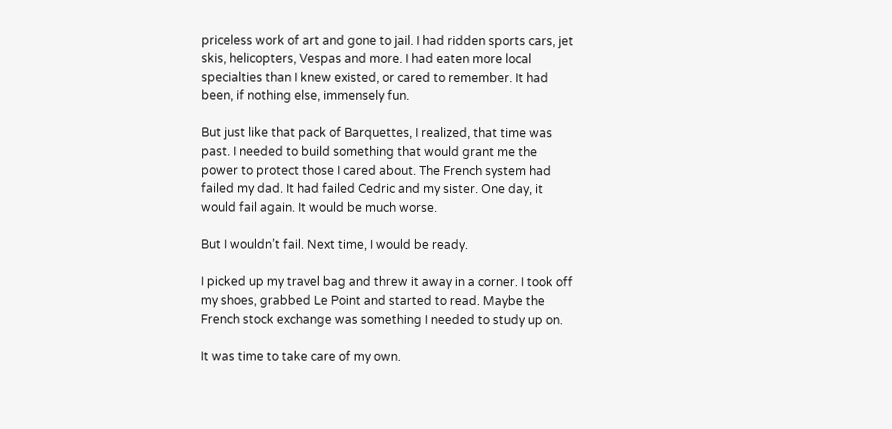priceless work of art and gone to jail. I had ridden sports cars, jet skis, helicopters, Vespas and more. I had eaten more local specialties than I knew existed, or cared to remember. It had been, if nothing else, immensely fun.

But just like that pack of Barquettes, I realized, that time was past. I needed to build something that would grant me the power to protect those I cared about. The French system had failed my dad. It had failed Cedric and my sister. One day, it would fail again. It would be much worse.

But I wouldn’t fail. Next time, I would be ready.

I picked up my travel bag and threw it away in a corner. I took off my shoes, grabbed Le Point and started to read. Maybe the French stock exchange was something I needed to study up on.

It was time to take care of my own.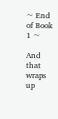~ End of Book 1 ~

And that wraps up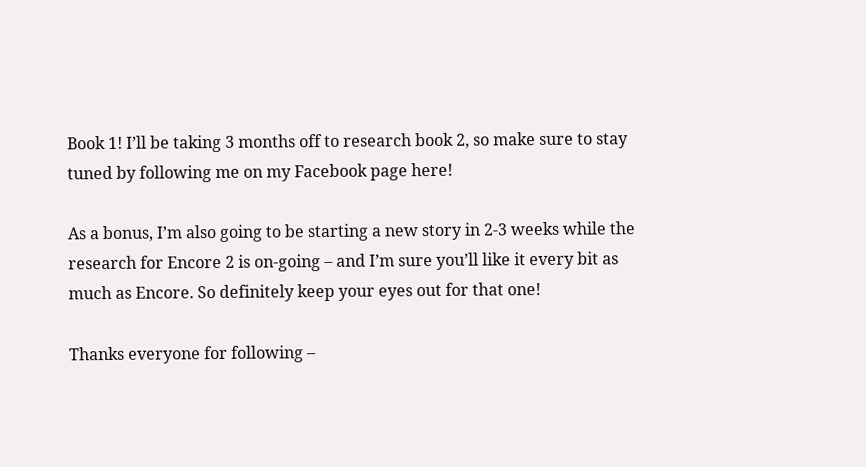Book 1! I’ll be taking 3 months off to research book 2, so make sure to stay tuned by following me on my Facebook page here!

As a bonus, I’m also going to be starting a new story in 2-3 weeks while the research for Encore 2 is on-going – and I’m sure you’ll like it every bit as much as Encore. So definitely keep your eyes out for that one!

Thanks everyone for following –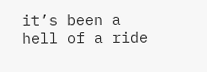it’s been a hell of a ride